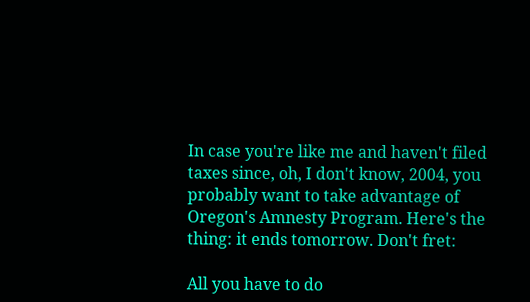In case you're like me and haven't filed taxes since, oh, I don't know, 2004, you probably want to take advantage of Oregon's Amnesty Program. Here's the thing: it ends tomorrow. Don't fret:

All you have to do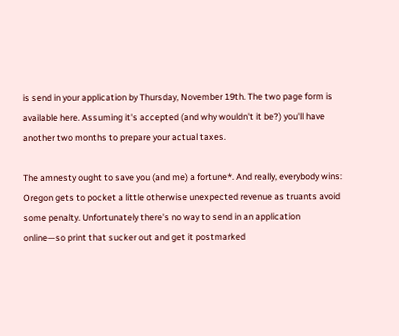is send in your application by Thursday, November 19th. The two page form is available here. Assuming it's accepted (and why wouldn't it be?) you'll have another two months to prepare your actual taxes.

The amnesty ought to save you (and me) a fortune*. And really, everybody wins: Oregon gets to pocket a little otherwise unexpected revenue as truants avoid some penalty. Unfortunately there's no way to send in an application online—so print that sucker out and get it postmarked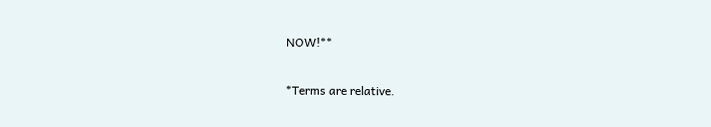NOW!**

*Terms are relative.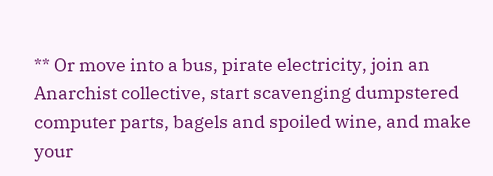** Or move into a bus, pirate electricity, join an Anarchist collective, start scavenging dumpstered computer parts, bagels and spoiled wine, and make your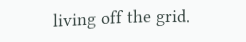living off the grid.